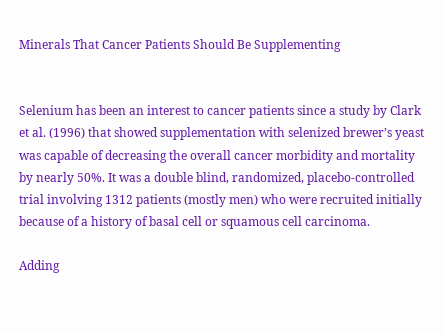Minerals That Cancer Patients Should Be Supplementing


Selenium has been an interest to cancer patients since a study by Clark et al. (1996) that showed supplementation with selenized brewer’s yeast was capable of decreasing the overall cancer morbidity and mortality by nearly 50%. It was a double blind, randomized, placebo-controlled trial involving 1312 patients (mostly men) who were recruited initially because of a history of basal cell or squamous cell carcinoma.

Adding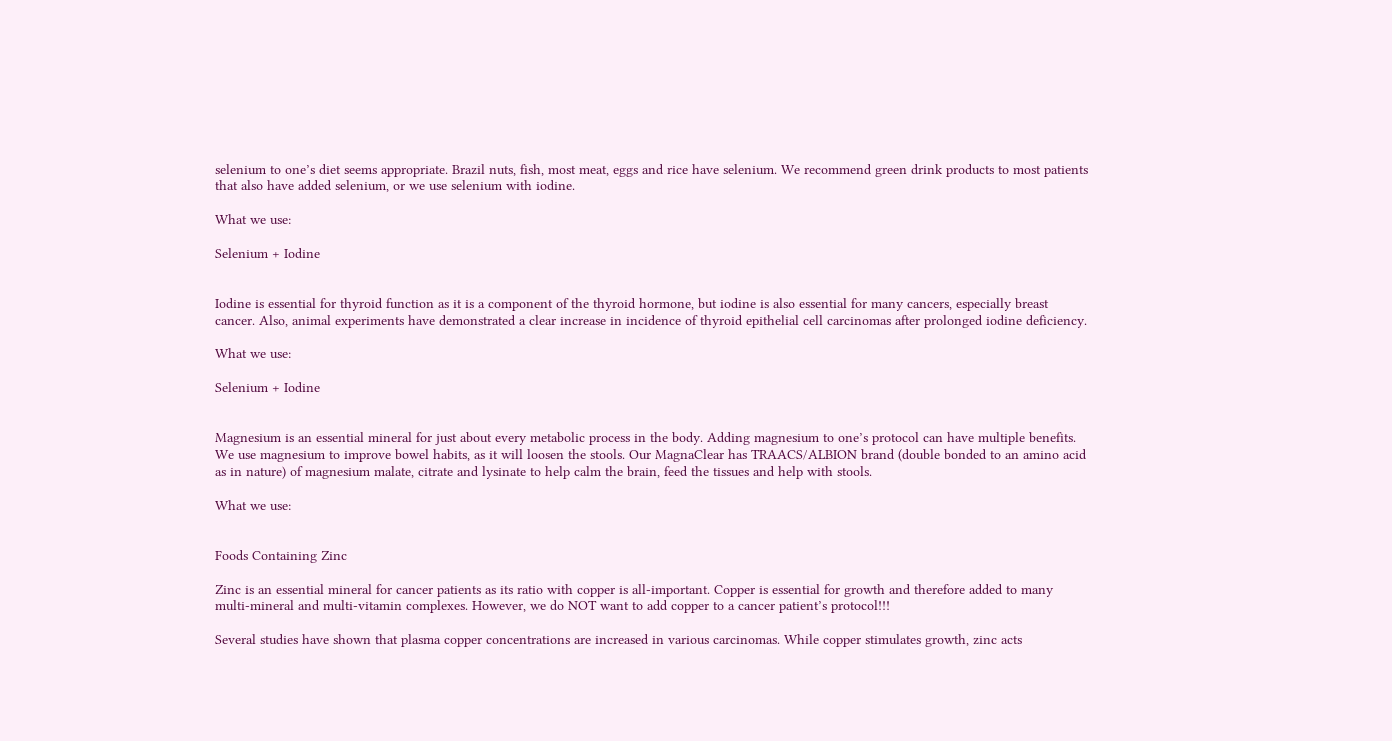selenium to one’s diet seems appropriate. Brazil nuts, fish, most meat, eggs and rice have selenium. We recommend green drink products to most patients that also have added selenium, or we use selenium with iodine.

What we use:

Selenium + Iodine


Iodine is essential for thyroid function as it is a component of the thyroid hormone, but iodine is also essential for many cancers, especially breast cancer. Also, animal experiments have demonstrated a clear increase in incidence of thyroid epithelial cell carcinomas after prolonged iodine deficiency.

What we use:

Selenium + Iodine


Magnesium is an essential mineral for just about every metabolic process in the body. Adding magnesium to one’s protocol can have multiple benefits. We use magnesium to improve bowel habits, as it will loosen the stools. Our MagnaClear has TRAACS/ALBION brand (double bonded to an amino acid as in nature) of magnesium malate, citrate and lysinate to help calm the brain, feed the tissues and help with stools.

What we use:


Foods Containing Zinc

Zinc is an essential mineral for cancer patients as its ratio with copper is all-important. Copper is essential for growth and therefore added to many multi-mineral and multi-vitamin complexes. However, we do NOT want to add copper to a cancer patient’s protocol!!!

Several studies have shown that plasma copper concentrations are increased in various carcinomas. While copper stimulates growth, zinc acts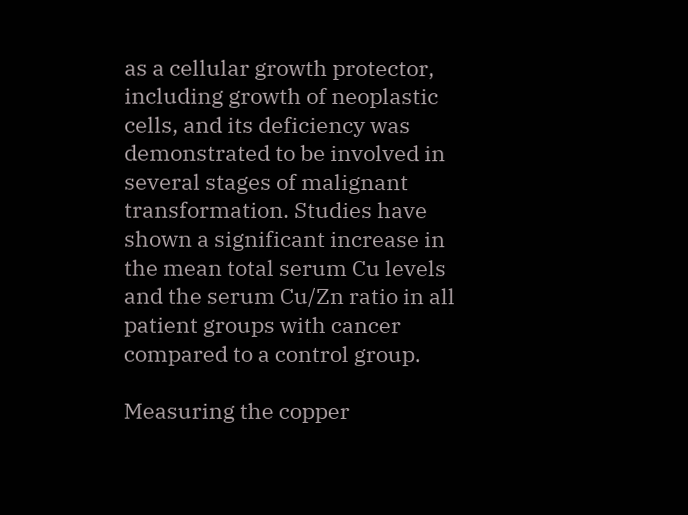as a cellular growth protector, including growth of neoplastic cells, and its deficiency was demonstrated to be involved in several stages of malignant transformation. Studies have shown a significant increase in the mean total serum Cu levels and the serum Cu/Zn ratio in all patient groups with cancer compared to a control group.

Measuring the copper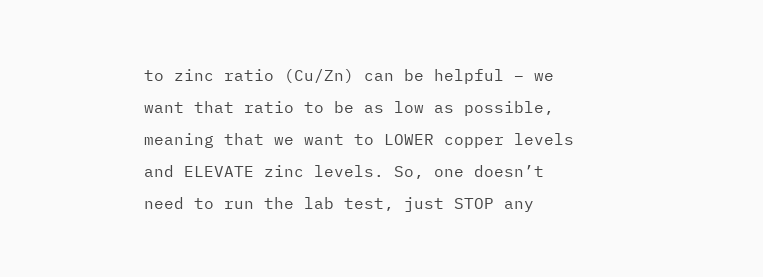to zinc ratio (Cu/Zn) can be helpful – we want that ratio to be as low as possible, meaning that we want to LOWER copper levels and ELEVATE zinc levels. So, one doesn’t need to run the lab test, just STOP any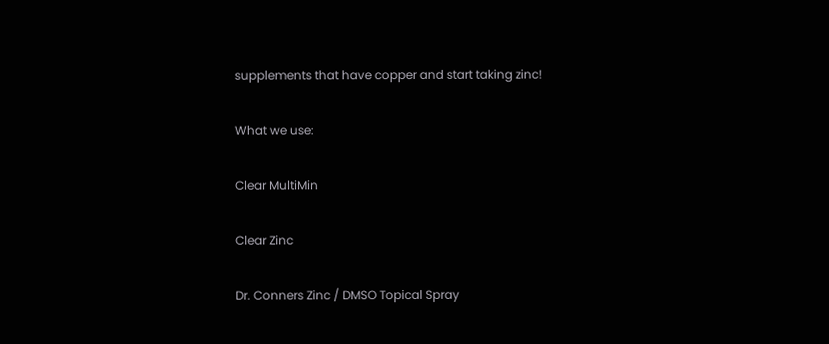supplements that have copper and start taking zinc!

What we use:

Clear MultiMin

Clear Zinc

Dr. Conners Zinc / DMSO Topical Spray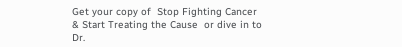Get your copy of  Stop Fighting Cancer & Start Treating the Cause  or dive in to Dr.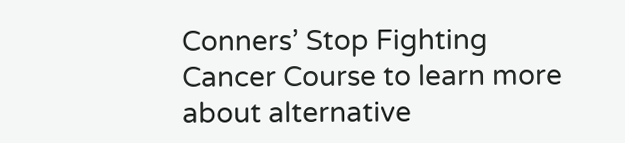Conners’ Stop Fighting Cancer Course to learn more about alternative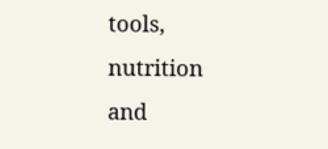tools, nutrition and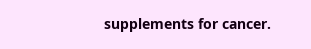supplements for cancer.